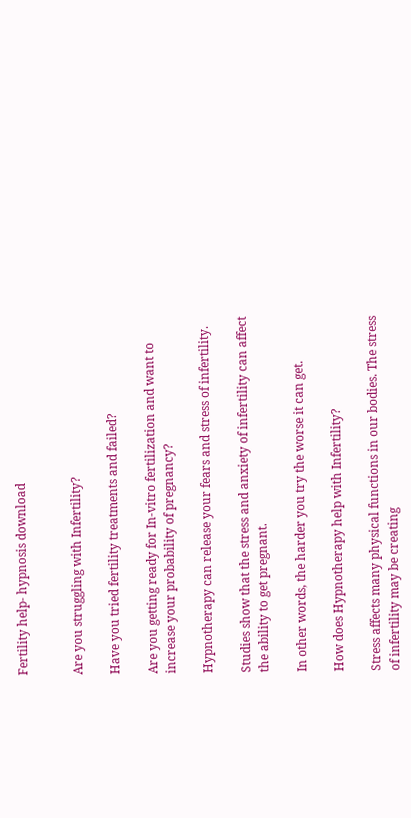Fertility help- hypnosis download


Are you struggling with Infertility?

Have you tried fertility treatments and failed?

Are you getting ready for In-vitro fertilization and want to increase your probability of pregnancy?

Hypnotherapy can release your fears and stress of infertility.

Studies show that the stress and anxiety of infertility can affect the ability to get pregnant.

In other words, the harder you try the worse it can get.

How does Hypnotherapy help with Infertility?

Stress affects many physical functions in our bodies. The stress of infertility may be creating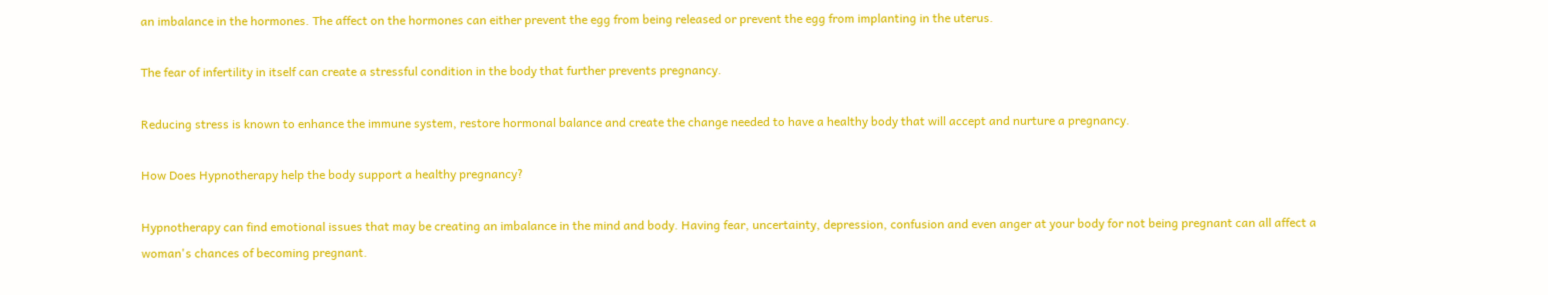an imbalance in the hormones. The affect on the hormones can either prevent the egg from being released or prevent the egg from implanting in the uterus.

The fear of infertility in itself can create a stressful condition in the body that further prevents pregnancy.

Reducing stress is known to enhance the immune system, restore hormonal balance and create the change needed to have a healthy body that will accept and nurture a pregnancy.

How Does Hypnotherapy help the body support a healthy pregnancy?

Hypnotherapy can find emotional issues that may be creating an imbalance in the mind and body. Having fear, uncertainty, depression, confusion and even anger at your body for not being pregnant can all affect a woman's chances of becoming pregnant.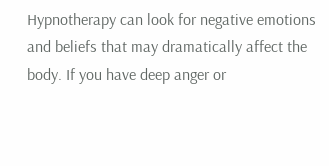Hypnotherapy can look for negative emotions and beliefs that may dramatically affect the body. If you have deep anger or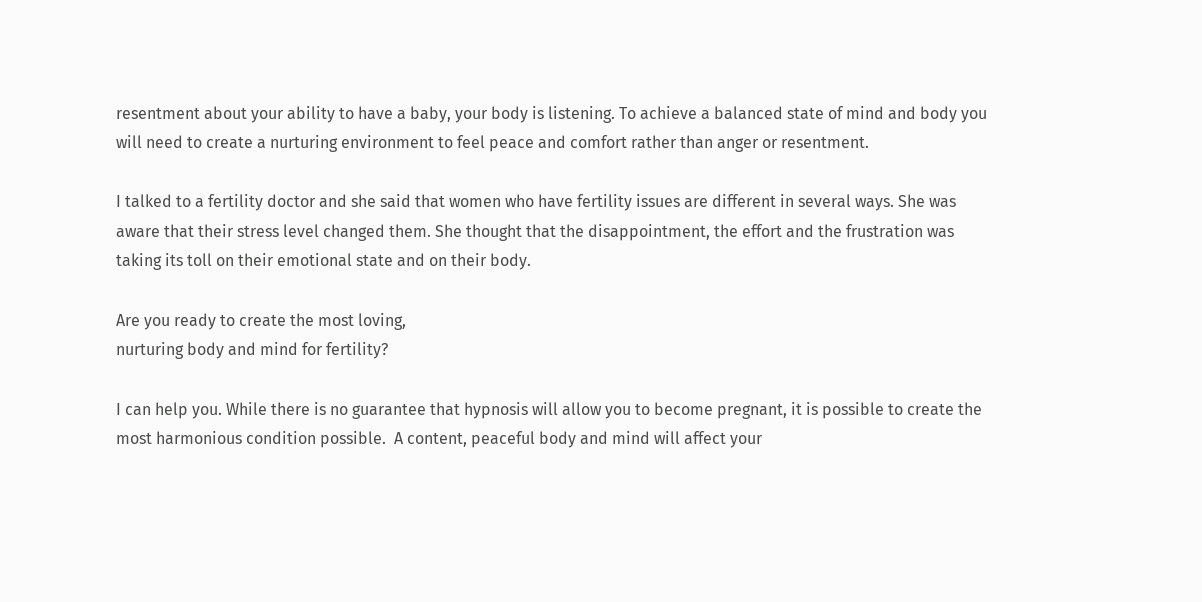resentment about your ability to have a baby, your body is listening. To achieve a balanced state of mind and body you will need to create a nurturing environment to feel peace and comfort rather than anger or resentment.

I talked to a fertility doctor and she said that women who have fertility issues are different in several ways. She was aware that their stress level changed them. She thought that the disappointment, the effort and the frustration was taking its toll on their emotional state and on their body.

Are you ready to create the most loving,
nurturing body and mind for fertility?

I can help you. While there is no guarantee that hypnosis will allow you to become pregnant, it is possible to create the most harmonious condition possible.  A content, peaceful body and mind will affect your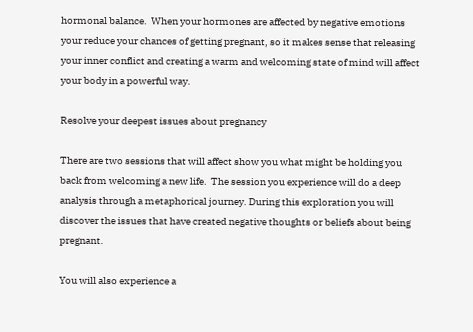hormonal balance.  When your hormones are affected by negative emotions your reduce your chances of getting pregnant, so it makes sense that releasing your inner conflict and creating a warm and welcoming state of mind will affect your body in a powerful way.

Resolve your deepest issues about pregnancy

There are two sessions that will affect show you what might be holding you back from welcoming a new life.  The session you experience will do a deep analysis through a metaphorical journey. During this exploration you will discover the issues that have created negative thoughts or beliefs about being pregnant.

You will also experience a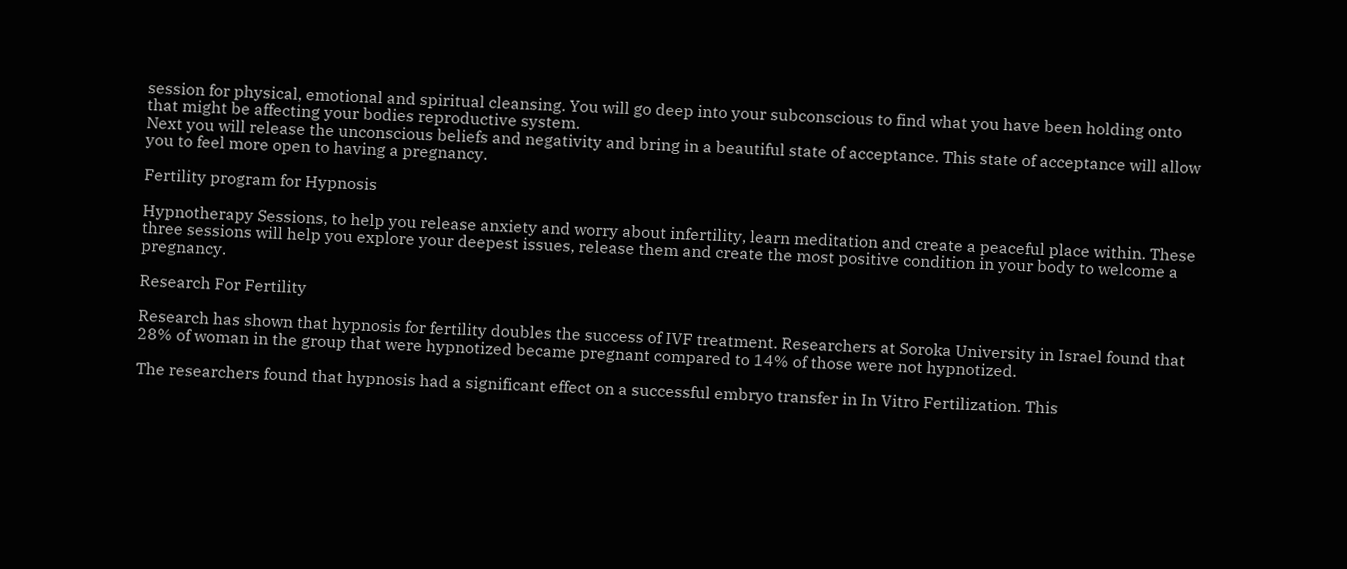session for physical, emotional and spiritual cleansing. You will go deep into your subconscious to find what you have been holding onto that might be affecting your bodies reproductive system.
Next you will release the unconscious beliefs and negativity and bring in a beautiful state of acceptance. This state of acceptance will allow you to feel more open to having a pregnancy.

Fertility program for Hypnosis

Hypnotherapy Sessions, to help you release anxiety and worry about infertility, learn meditation and create a peaceful place within. These three sessions will help you explore your deepest issues, release them and create the most positive condition in your body to welcome a pregnancy.

Research For Fertility

Research has shown that hypnosis for fertility doubles the success of IVF treatment. Researchers at Soroka University in Israel found that 28% of woman in the group that were hypnotized became pregnant compared to 14% of those were not hypnotized.

The researchers found that hypnosis had a significant effect on a successful embryo transfer in In Vitro Fertilization. This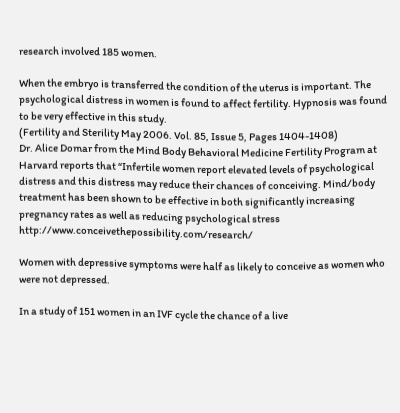research involved 185 women.

When the embryo is transferred the condition of the uterus is important. The psychological distress in women is found to affect fertility. Hypnosis was found to be very effective in this study.
(Fertility and Sterility May 2006. Vol. 85, Issue 5, Pages 1404-1408)
Dr. Alice Domar from the Mind Body Behavioral Medicine Fertility Program at Harvard reports that “Infertile women report elevated levels of psychological distress and this distress may reduce their chances of conceiving. Mind/body treatment has been shown to be effective in both significantly increasing pregnancy rates as well as reducing psychological stress http://www.conceivethepossibility.com/research/

Women with depressive symptoms were half as likely to conceive as women who were not depressed.

In a study of 151 women in an IVF cycle the chance of a live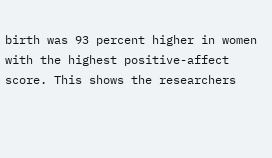birth was 93 percent higher in women with the highest positive-affect score. This shows the researchers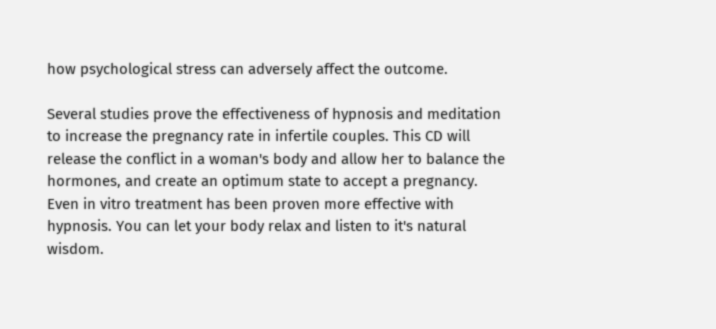how psychological stress can adversely affect the outcome.

Several studies prove the effectiveness of hypnosis and meditation to increase the pregnancy rate in infertile couples. This CD will release the conflict in a woman's body and allow her to balance the hormones, and create an optimum state to accept a pregnancy. Even in vitro treatment has been proven more effective with hypnosis. You can let your body relax and listen to it's natural wisdom.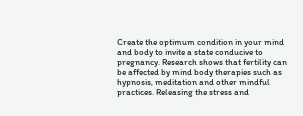Create the optimum condition in your mind and body to invite a state conducive to pregnancy. Research shows that fertility can be affected by mind body therapies such as hypnosis, meditation and other mindful practices. Releasing the stress and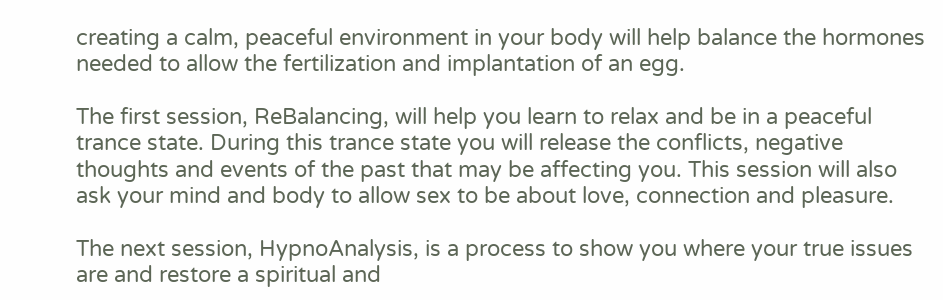creating a calm, peaceful environment in your body will help balance the hormones needed to allow the fertilization and implantation of an egg.

The first session, ReBalancing, will help you learn to relax and be in a peaceful trance state. During this trance state you will release the conflicts, negative thoughts and events of the past that may be affecting you. This session will also ask your mind and body to allow sex to be about love, connection and pleasure.

The next session, HypnoAnalysis, is a process to show you where your true issues are and restore a spiritual and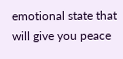emotional state that will give you peace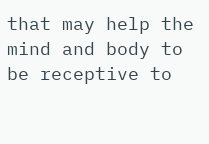that may help the mind and body to be receptive to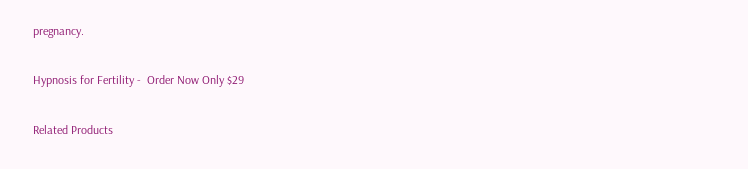pregnancy.

Hypnosis for Fertility -  Order Now Only $29

Related Products